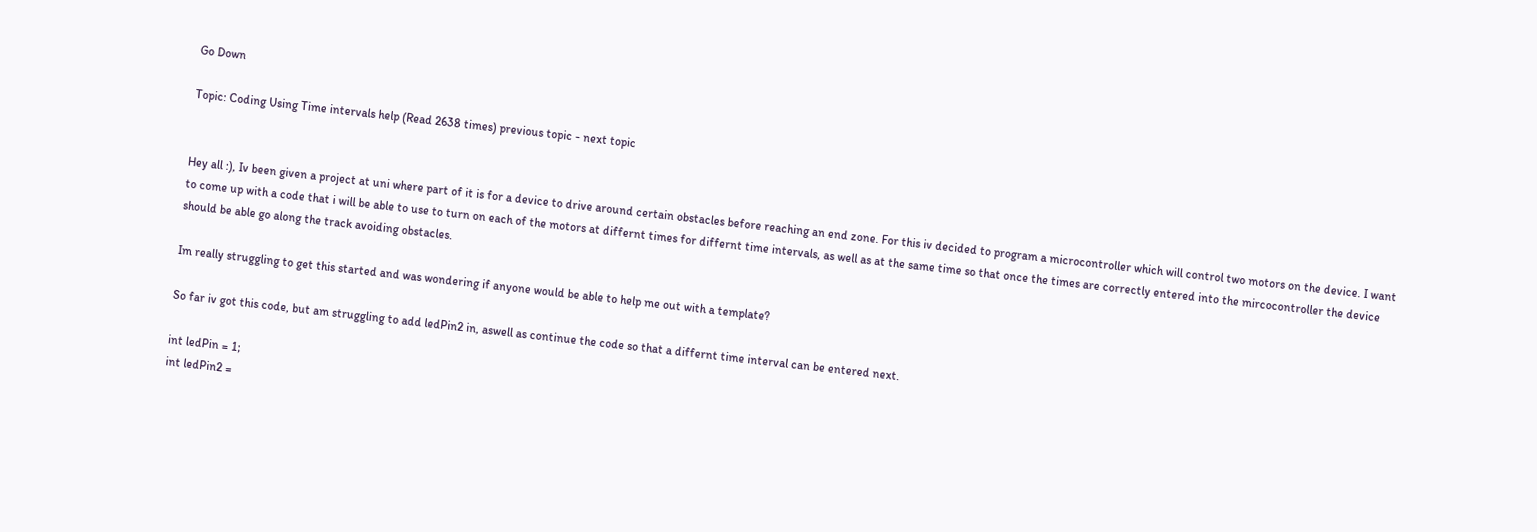Go Down

Topic: Coding Using Time intervals help (Read 2638 times) previous topic - next topic


Hey all :), Iv been given a project at uni where part of it is for a device to drive around certain obstacles before reaching an end zone. For this iv decided to program a microcontroller which will control two motors on the device. I want to come up with a code that i will be able to use to turn on each of the motors at differnt times for differnt time intervals, as well as at the same time so that once the times are correctly entered into the mircocontroller the device should be able go along the track avoiding obstacles.

Im really struggling to get this started and was wondering if anyone would be able to help me out with a template?

So far iv got this code, but am struggling to add ledPin2 in, aswell as continue the code so that a differnt time interval can be entered next.

int ledPin = 1;
int ledPin2 =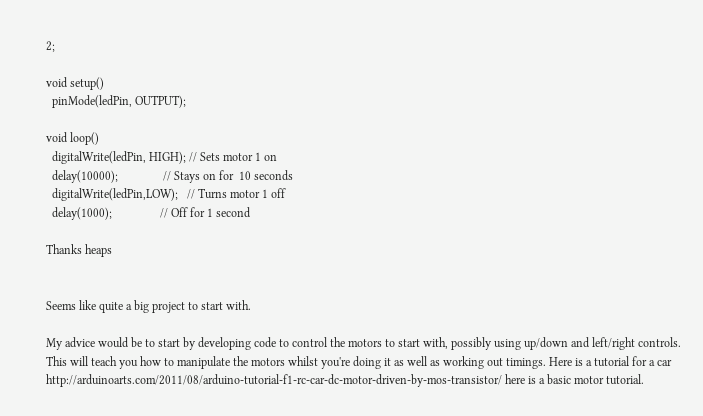2;

void setup()
  pinMode(ledPin, OUTPUT);

void loop()
  digitalWrite(ledPin, HIGH); // Sets motor 1 on
  delay(10000);               // Stays on for  10 seconds
  digitalWrite(ledPin,LOW);   // Turns motor 1 off
  delay(1000);                // Off for 1 second

Thanks heaps


Seems like quite a big project to start with.

My advice would be to start by developing code to control the motors to start with, possibly using up/down and left/right controls. This will teach you how to manipulate the motors whilst you're doing it as well as working out timings. Here is a tutorial for a car http://arduinoarts.com/2011/08/arduino-tutorial-f1-rc-car-dc-motor-driven-by-mos-transistor/ here is a basic motor tutorial.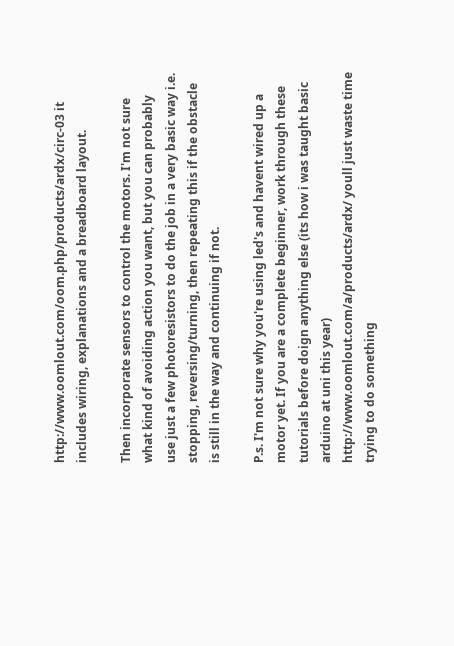http://www.oomlout.com/oom.php/products/ardx/circ-03 it includes wiring, explanations and a breadboard layout.

Then incorporate sensors to control the motors. I'm not sure what kind of avoiding action you want, but you can probably use just a few photoresistors to do the job in a very basic way i.e. stopping, reversing/turning, then repeating this if the obstacle is still in the way and continuing if not.

P.s. I'm not sure why you're using led's and havent wired up a motor yet. If you are a complete beginner, work through these tutorials before doign anything else (its how i was taught basic arduino at uni this year) http://www.oomlout.com/a/products/ardx/ youll just waste time trying to do something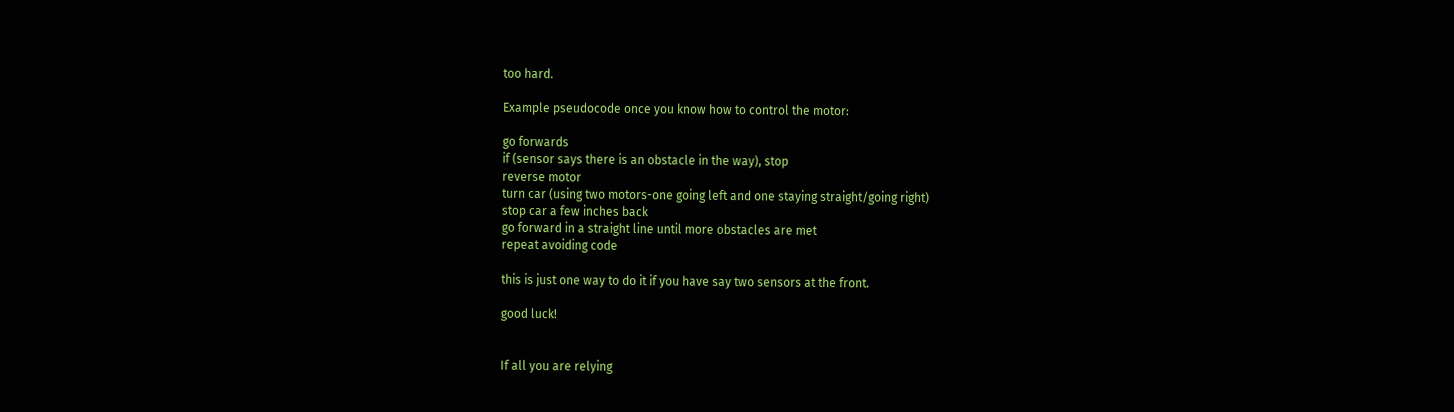too hard.

Example pseudocode once you know how to control the motor:

go forwards
if (sensor says there is an obstacle in the way), stop
reverse motor
turn car (using two motors-one going left and one staying straight/going right)
stop car a few inches back
go forward in a straight line until more obstacles are met
repeat avoiding code

this is just one way to do it if you have say two sensors at the front.

good luck!


If all you are relying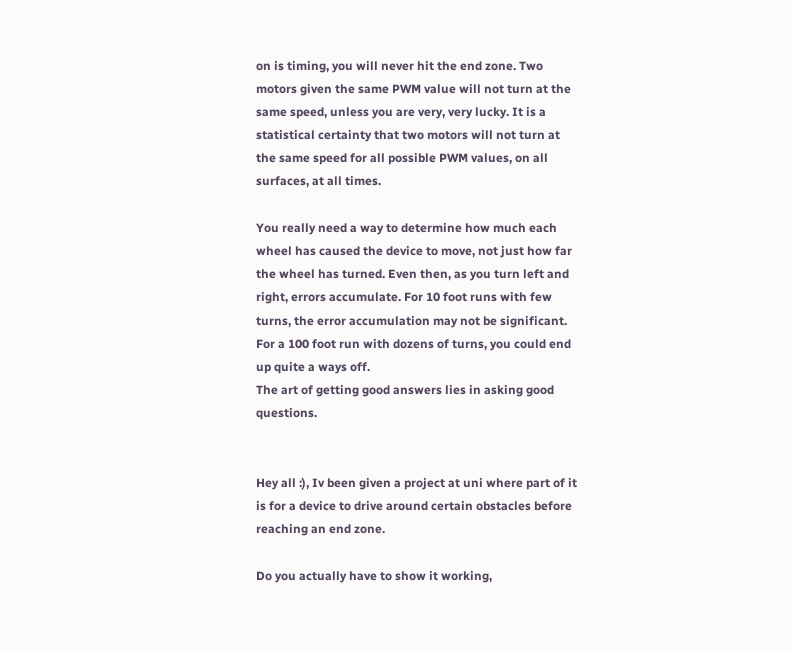on is timing, you will never hit the end zone. Two motors given the same PWM value will not turn at the same speed, unless you are very, very lucky. It is a statistical certainty that two motors will not turn at the same speed for all possible PWM values, on all surfaces, at all times.

You really need a way to determine how much each wheel has caused the device to move, not just how far the wheel has turned. Even then, as you turn left and right, errors accumulate. For 10 foot runs with few turns, the error accumulation may not be significant. For a 100 foot run with dozens of turns, you could end up quite a ways off.
The art of getting good answers lies in asking good questions.


Hey all :), Iv been given a project at uni where part of it is for a device to drive around certain obstacles before reaching an end zone.

Do you actually have to show it working,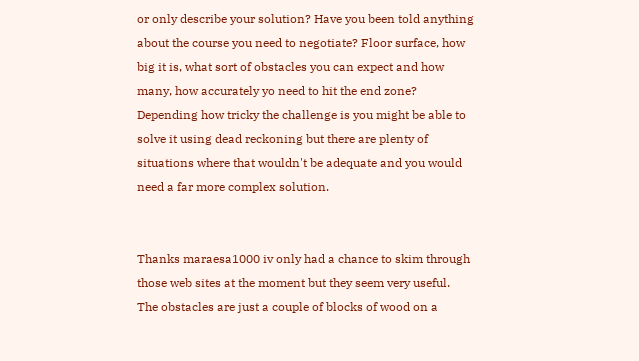or only describe your solution? Have you been told anything about the course you need to negotiate? Floor surface, how big it is, what sort of obstacles you can expect and how many, how accurately yo need to hit the end zone? Depending how tricky the challenge is you might be able to solve it using dead reckoning but there are plenty of situations where that wouldn't be adequate and you would need a far more complex solution.


Thanks maraesa1000 iv only had a chance to skim through those web sites at the moment but they seem very useful.
The obstacles are just a couple of blocks of wood on a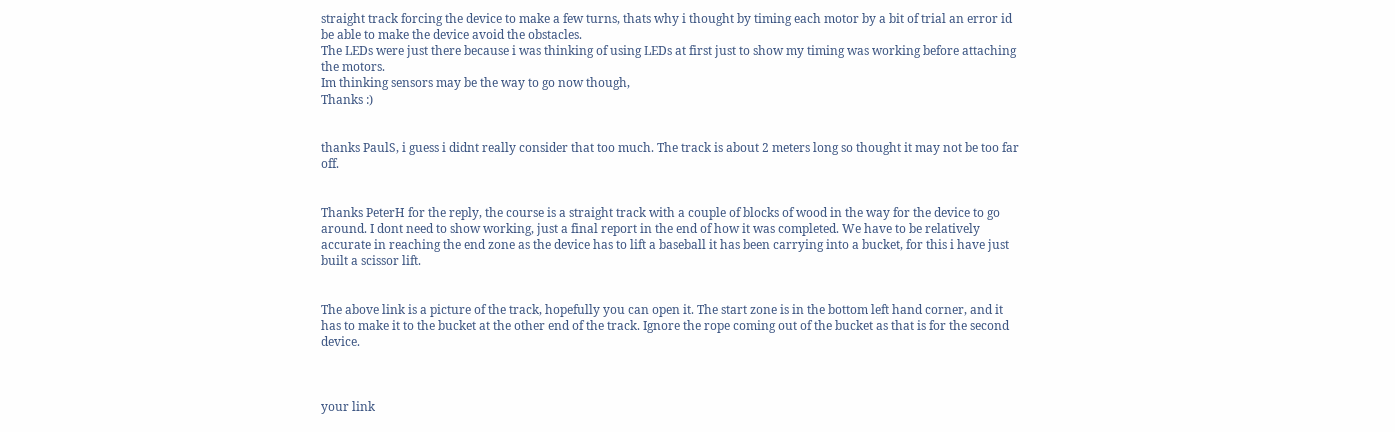straight track forcing the device to make a few turns, thats why i thought by timing each motor by a bit of trial an error id be able to make the device avoid the obstacles.
The LEDs were just there because i was thinking of using LEDs at first just to show my timing was working before attaching the motors.
Im thinking sensors may be the way to go now though,
Thanks :)


thanks PaulS, i guess i didnt really consider that too much. The track is about 2 meters long so thought it may not be too far off.


Thanks PeterH for the reply, the course is a straight track with a couple of blocks of wood in the way for the device to go around. I dont need to show working, just a final report in the end of how it was completed. We have to be relatively accurate in reaching the end zone as the device has to lift a baseball it has been carrying into a bucket, for this i have just built a scissor lift.


The above link is a picture of the track, hopefully you can open it. The start zone is in the bottom left hand corner, and it has to make it to the bucket at the other end of the track. Ignore the rope coming out of the bucket as that is for the second device.



your link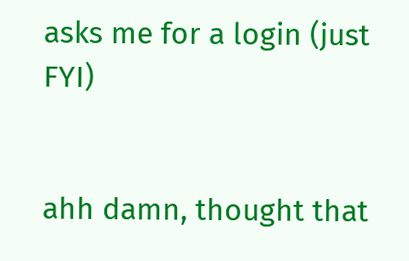asks me for a login (just FYI)


ahh damn, thought that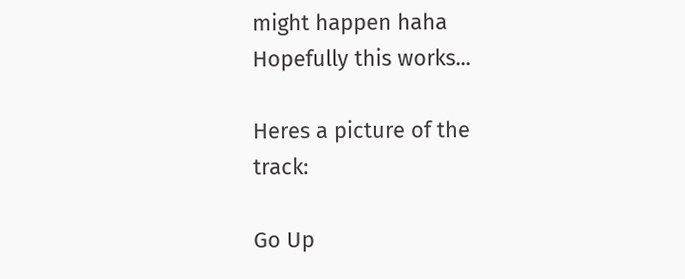might happen haha
Hopefully this works...

Heres a picture of the track:

Go Up